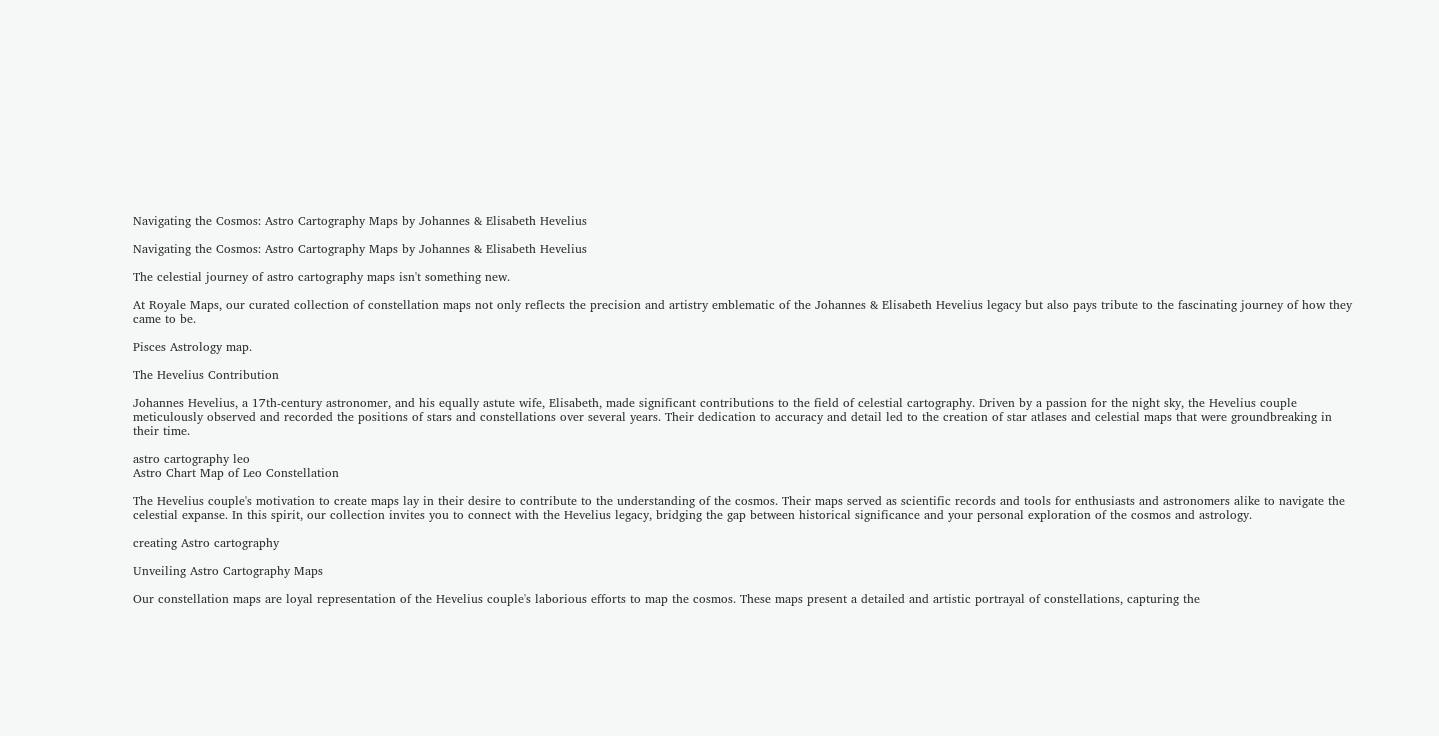Navigating the Cosmos: Astro Cartography Maps by Johannes & Elisabeth Hevelius

Navigating the Cosmos: Astro Cartography Maps by Johannes & Elisabeth Hevelius

The celestial journey of astro cartography maps isn't something new.

At Royale Maps, our curated collection of constellation maps not only reflects the precision and artistry emblematic of the Johannes & Elisabeth Hevelius legacy but also pays tribute to the fascinating journey of how they came to be.

Pisces Astrology map.

The Hevelius Contribution

Johannes Hevelius, a 17th-century astronomer, and his equally astute wife, Elisabeth, made significant contributions to the field of celestial cartography. Driven by a passion for the night sky, the Hevelius couple meticulously observed and recorded the positions of stars and constellations over several years. Their dedication to accuracy and detail led to the creation of star atlases and celestial maps that were groundbreaking in their time.

astro cartography leo
Astro Chart Map of Leo Constellation

The Hevelius couple's motivation to create maps lay in their desire to contribute to the understanding of the cosmos. Their maps served as scientific records and tools for enthusiasts and astronomers alike to navigate the celestial expanse. In this spirit, our collection invites you to connect with the Hevelius legacy, bridging the gap between historical significance and your personal exploration of the cosmos and astrology.

creating Astro cartography

Unveiling Astro Cartography Maps

Our constellation maps are loyal representation of the Hevelius couple's laborious efforts to map the cosmos. These maps present a detailed and artistic portrayal of constellations, capturing the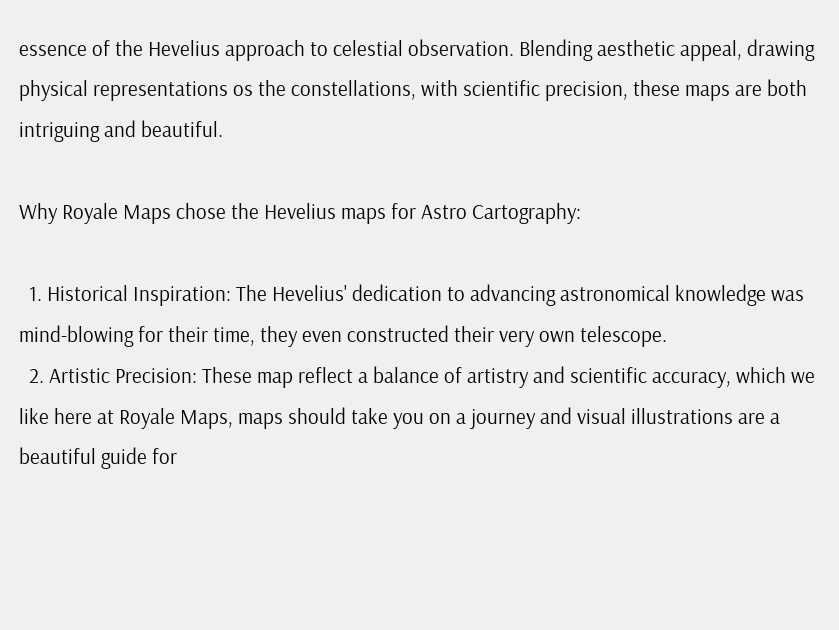essence of the Hevelius approach to celestial observation. Blending aesthetic appeal, drawing physical representations os the constellations, with scientific precision, these maps are both intriguing and beautiful.

Why Royale Maps chose the Hevelius maps for Astro Cartography:

  1. Historical Inspiration: The Hevelius' dedication to advancing astronomical knowledge was mind-blowing for their time, they even constructed their very own telescope.
  2. Artistic Precision: These map reflect a balance of artistry and scientific accuracy, which we like here at Royale Maps, maps should take you on a journey and visual illustrations are a beautiful guide for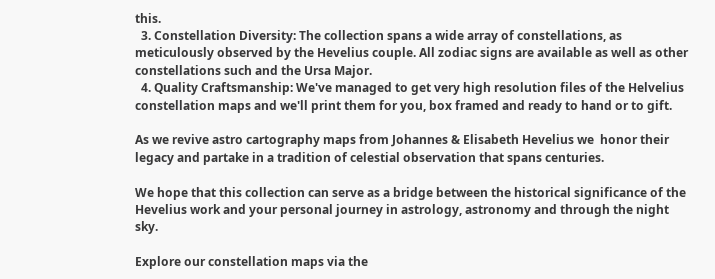this.
  3. Constellation Diversity: The collection spans a wide array of constellations, as meticulously observed by the Hevelius couple. All zodiac signs are available as well as other constellations such and the Ursa Major.
  4. Quality Craftsmanship: We've managed to get very high resolution files of the Helvelius constellation maps and we'll print them for you, box framed and ready to hand or to gift.

As we revive astro cartography maps from Johannes & Elisabeth Hevelius we  honor their legacy and partake in a tradition of celestial observation that spans centuries.

We hope that this collection can serve as a bridge between the historical significance of the Hevelius work and your personal journey in astrology, astronomy and through the night sky.

Explore our constellation maps via the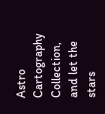Astro Cartography Collection, and let the stars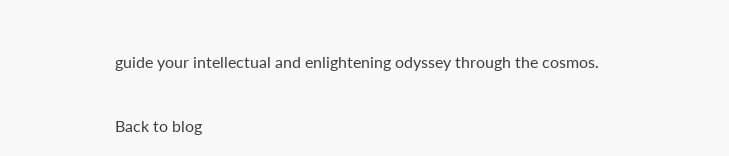guide your intellectual and enlightening odyssey through the cosmos.

Back to blog